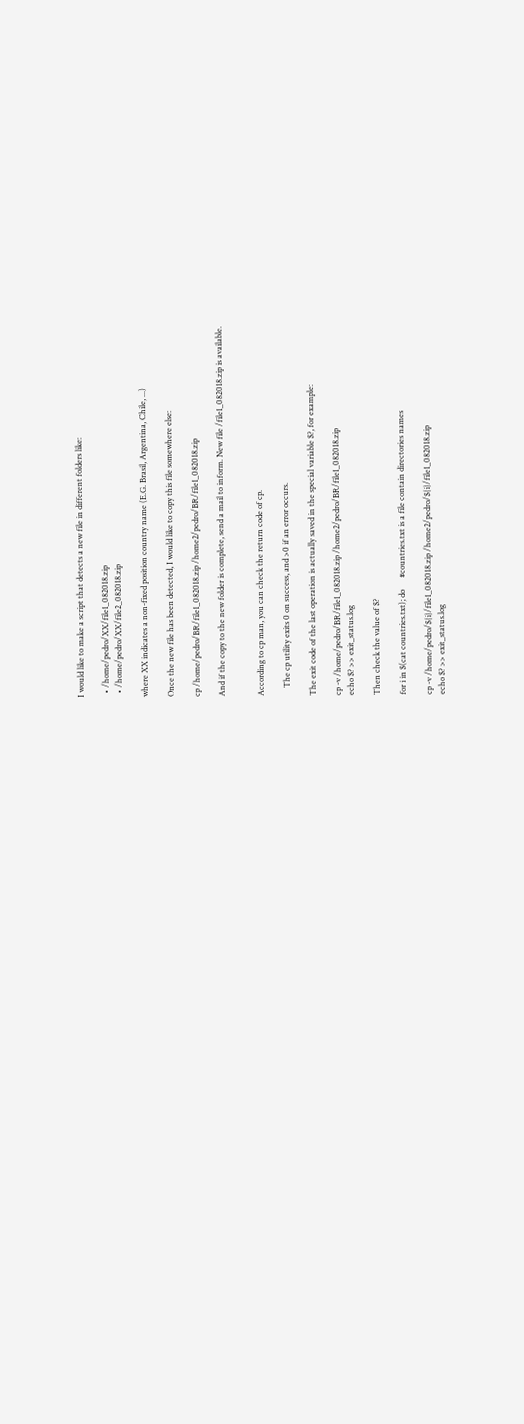I would like to make a script that detects a new file in different folders like:

  • /home/pedro/XX/file1_082018.zip
  • /home/pedro/XX/file2_082018.zip

where XX indicates a non-fixed position country name (E.G. Brasil, Argentina, Chile, ...)

Once the new file has been detected, I would like to copy this file somewhere else:

cp /home/pedro/BR/file1_082018.zip /home2/pedro/BR/file1_082018.zip

And if the copy to the new folder is complete, send a mail to inform. New file /file1_082018.zip is available.


According to cp man, you can check the return code of cp.

    The cp utility exits 0 on success, and >0 if an error occurs.

The exit code of the last operation is actually saved in the special variable $?, for example:

cp -v /home/pedro/BR/file1_082018.zip /home2/pedro/BR/file1_082018.zip
echo $? >> exit_status.log

Then check the value of $?

for i in $(cat countries.txt); do      #countries.txt is a file contain directories names

cp -v /home/pedro/${i}/file1_082018.zip /home2/pedro/${i}/file1_082018.zip
echo $? >> exit_status.log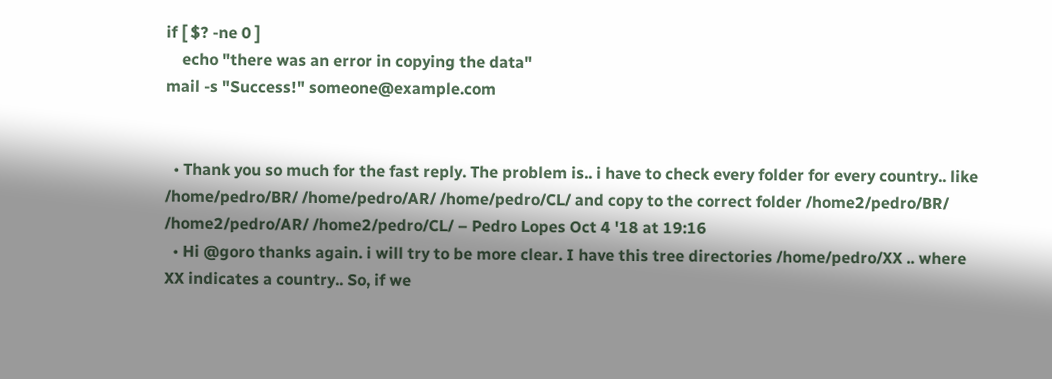if [ $? -ne 0 ]
    echo "there was an error in copying the data"
mail -s "Success!" someone@example.com


  • Thank you so much for the fast reply. The problem is.. i have to check every folder for every country.. like /home/pedro/BR/ /home/pedro/AR/ /home/pedro/CL/ and copy to the correct folder /home2/pedro/BR/ /home2/pedro/AR/ /home2/pedro/CL/ – Pedro Lopes Oct 4 '18 at 19:16
  • Hi @goro thanks again. i will try to be more clear. I have this tree directories /home/pedro/XX .. where XX indicates a country.. So, if we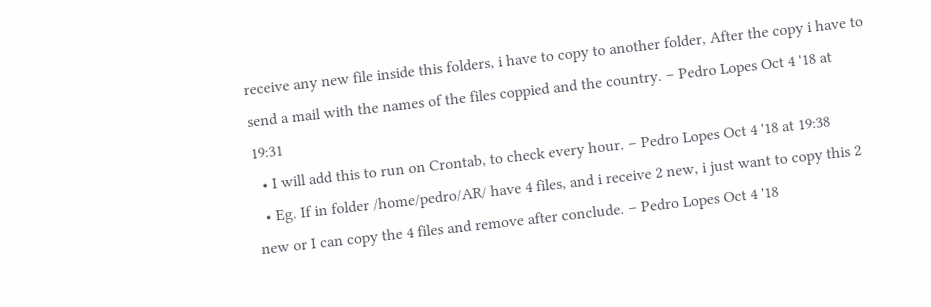receive any new file inside this folders, i have to copy to another folder, After the copy i have to send a mail with the names of the files coppied and the country. – Pedro Lopes Oct 4 '18 at 19:31
  • I will add this to run on Crontab, to check every hour. – Pedro Lopes Oct 4 '18 at 19:38
  • Eg. If in folder /home/pedro/AR/ have 4 files, and i receive 2 new, i just want to copy this 2 new or I can copy the 4 files and remove after conclude. – Pedro Lopes Oct 4 '18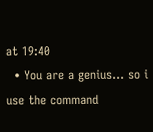at 19:40
  • You are a genius... so i use the command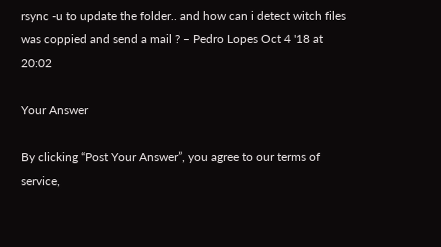rsync -u to update the folder.. and how can i detect witch files was coppied and send a mail ? – Pedro Lopes Oct 4 '18 at 20:02

Your Answer

By clicking “Post Your Answer”, you agree to our terms of service,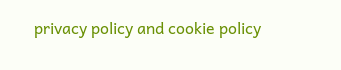privacy policy and cookie policy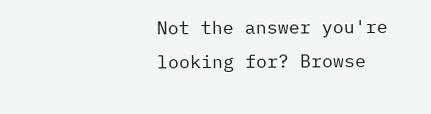Not the answer you're looking for? Browse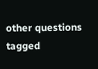other questions tagged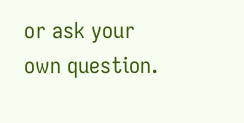or ask your own question.